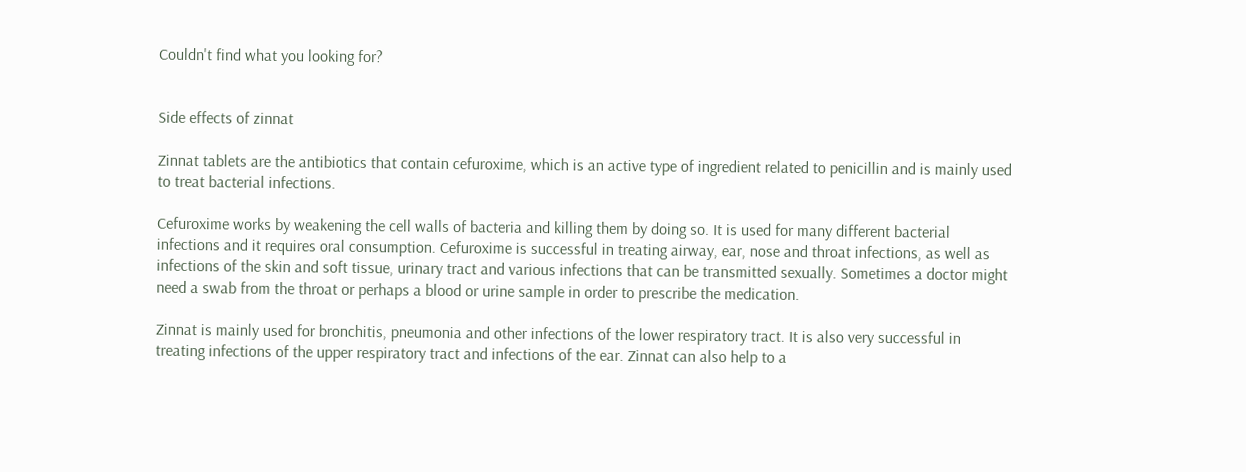Couldn't find what you looking for?


Side effects of zinnat

Zinnat tablets are the antibiotics that contain cefuroxime, which is an active type of ingredient related to penicillin and is mainly used to treat bacterial infections.

Cefuroxime works by weakening the cell walls of bacteria and killing them by doing so. It is used for many different bacterial infections and it requires oral consumption. Cefuroxime is successful in treating airway, ear, nose and throat infections, as well as infections of the skin and soft tissue, urinary tract and various infections that can be transmitted sexually. Sometimes a doctor might need a swab from the throat or perhaps a blood or urine sample in order to prescribe the medication.

Zinnat is mainly used for bronchitis, pneumonia and other infections of the lower respiratory tract. It is also very successful in treating infections of the upper respiratory tract and infections of the ear. Zinnat can also help to a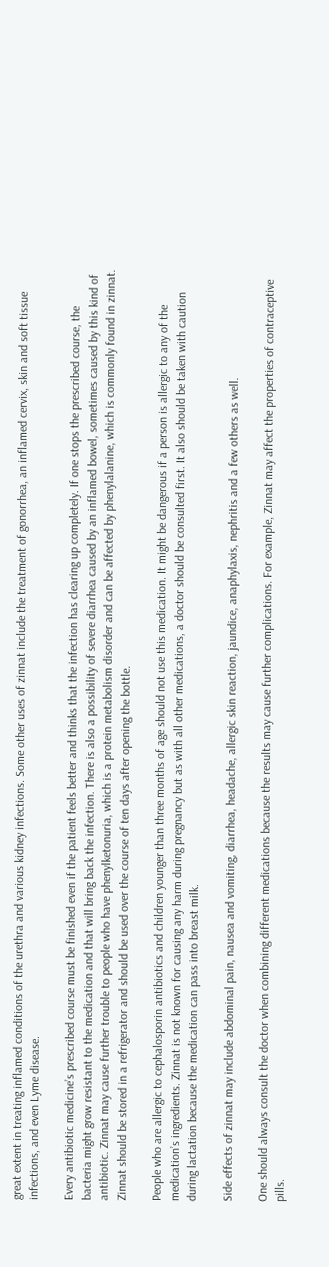great extent in treating inflamed conditions of the urethra and various kidney infections. Some other uses of zinnat include the treatment of gonorrhea, an inflamed cervix, skin and soft tissue infections, and even Lyme disease.

Every antibiotic medicine’s prescribed course must be finished even if the patient feels better and thinks that the infection has clearing up completely. If one stops the prescribed course, the bacteria might grow resistant to the medication and that will bring back the infection. There is also a possibility of severe diarrhea caused by an inflamed bowel, sometimes caused by this kind of antibiotic. Zinnat may cause further trouble to people who have phenylketonuria, which is a protein metabolism disorder and can be affected by phenylalanine, which is commonly found in zinnat. Zinnat should be stored in a refrigerator and should be used over the course of ten days after opening the bottle.

People who are allergic to cephalosporin antibiotics and children younger than three months of age should not use this medication. It might be dangerous if a person is allergic to any of the medication’s ingredients. Zinnat is not known for causing any harm during pregnancy but as with all other medications, a doctor should be consulted first. It also should be taken with caution during lactation because the medication can pass into breast milk.

Side effects of zinnat may include abdominal pain, nausea and vomiting, diarrhea, headache, allergic skin reaction, jaundice, anaphylaxis, nephritis and a few others as well.

One should always consult the doctor when combining different medications because the results may cause further complications. For example, Zinnat may affect the properties of contraceptive pills.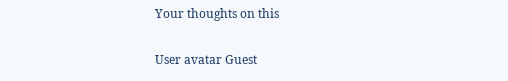Your thoughts on this

User avatar Guest